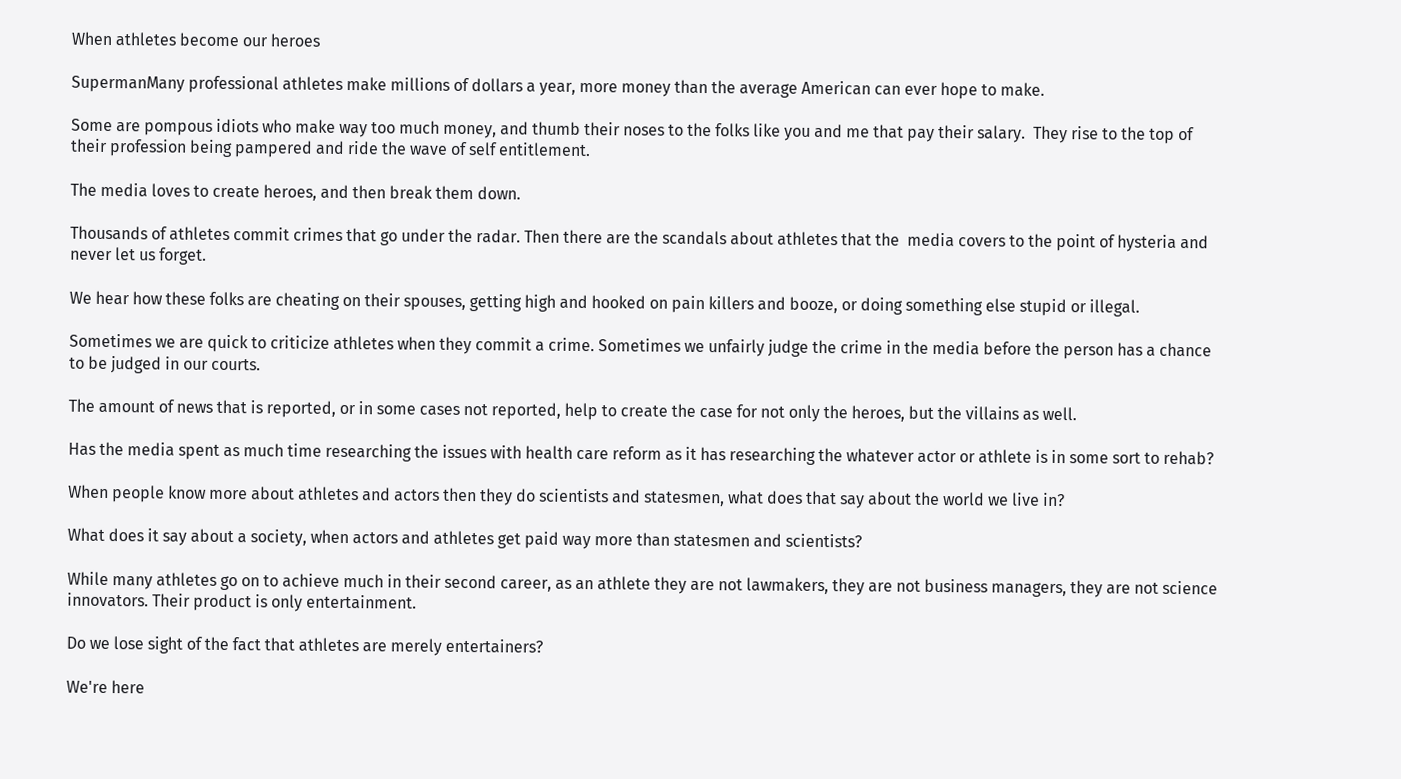When athletes become our heroes

SupermanMany professional athletes make millions of dollars a year, more money than the average American can ever hope to make.

Some are pompous idiots who make way too much money, and thumb their noses to the folks like you and me that pay their salary.  They rise to the top of their profession being pampered and ride the wave of self entitlement.

The media loves to create heroes, and then break them down.

Thousands of athletes commit crimes that go under the radar. Then there are the scandals about athletes that the  media covers to the point of hysteria and never let us forget.

We hear how these folks are cheating on their spouses, getting high and hooked on pain killers and booze, or doing something else stupid or illegal.

Sometimes we are quick to criticize athletes when they commit a crime. Sometimes we unfairly judge the crime in the media before the person has a chance to be judged in our courts.

The amount of news that is reported, or in some cases not reported, help to create the case for not only the heroes, but the villains as well.

Has the media spent as much time researching the issues with health care reform as it has researching the whatever actor or athlete is in some sort to rehab?

When people know more about athletes and actors then they do scientists and statesmen, what does that say about the world we live in?

What does it say about a society, when actors and athletes get paid way more than statesmen and scientists?

While many athletes go on to achieve much in their second career, as an athlete they are not lawmakers, they are not business managers, they are not science innovators. Their product is only entertainment.

Do we lose sight of the fact that athletes are merely entertainers?

We're here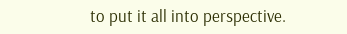to put it all into perspective.